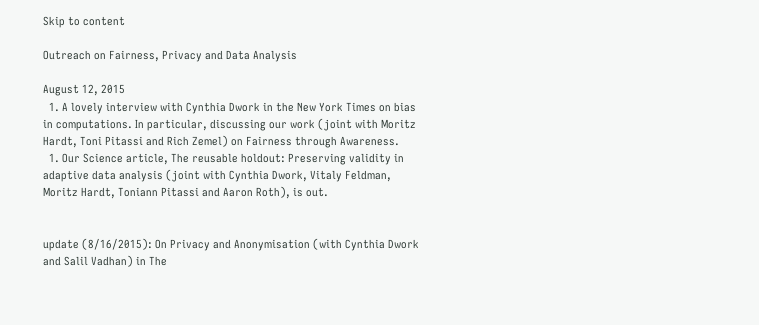Skip to content

Outreach on Fairness, Privacy and Data Analysis

August 12, 2015
  1. A lovely interview with Cynthia Dwork in the New York Times on bias in computations. In particular, discussing our work (joint with Moritz Hardt, Toni Pitassi and Rich Zemel) on Fairness through Awareness.
  1. Our Science article, The reusable holdout: Preserving validity in adaptive data analysis (joint with Cynthia Dwork, Vitaly Feldman, Moritz Hardt, Toniann Pitassi and Aaron Roth), is out.


update (8/16/2015): On Privacy and Anonymisation (with Cynthia Dwork and Salil Vadhan) in The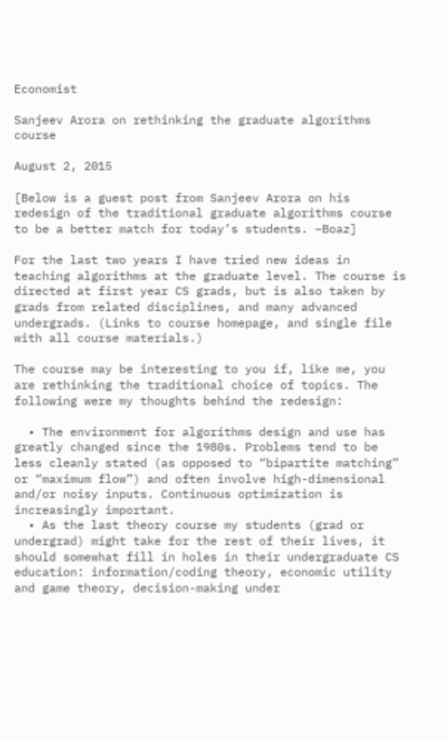Economist

Sanjeev Arora on rethinking the graduate algorithms course

August 2, 2015

[Below is a guest post from Sanjeev Arora on his redesign of the traditional graduate algorithms course to be a better match for today’s students. –Boaz]

For the last two years I have tried new ideas in teaching algorithms at the graduate level. The course is directed at first year CS grads, but is also taken by grads from related disciplines, and many advanced undergrads. (Links to course homepage, and single file with all course materials.)

The course may be interesting to you if, like me, you are rethinking the traditional choice of topics. The following were my thoughts behind the redesign:

  • The environment for algorithms design and use has greatly changed since the 1980s. Problems tend to be less cleanly stated (as opposed to “bipartite matching” or “maximum flow”) and often involve high-dimensional and/or noisy inputs. Continuous optimization is increasingly important.
  • As the last theory course my students (grad or undergrad) might take for the rest of their lives, it should somewhat fill in holes in their undergraduate CS education: information/coding theory, economic utility and game theory, decision-making under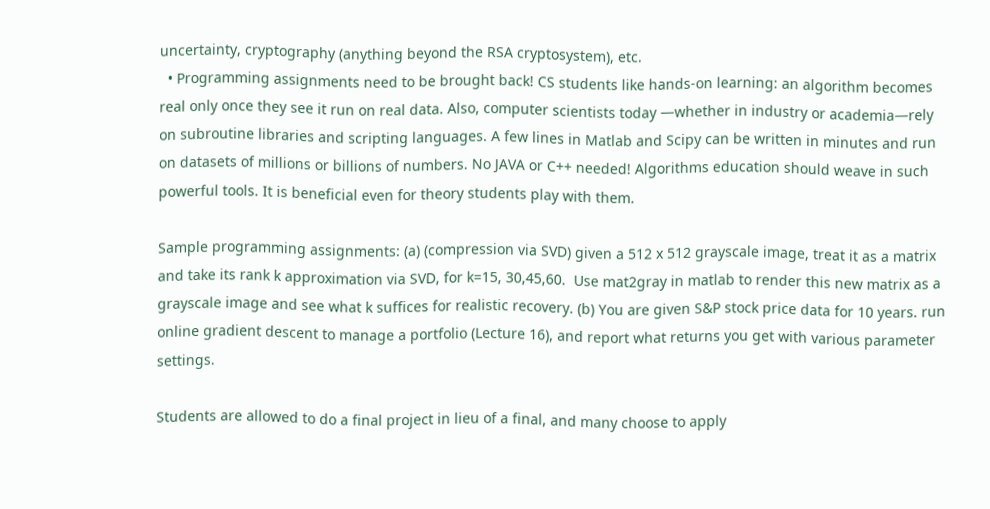uncertainty, cryptography (anything beyond the RSA cryptosystem), etc.
  • Programming assignments need to be brought back! CS students like hands-on learning: an algorithm becomes real only once they see it run on real data. Also, computer scientists today —whether in industry or academia—rely on subroutine libraries and scripting languages. A few lines in Matlab and Scipy can be written in minutes and run on datasets of millions or billions of numbers. No JAVA or C++ needed! Algorithms education should weave in such powerful tools. It is beneficial even for theory students play with them.

Sample programming assignments: (a) (compression via SVD) given a 512 x 512 grayscale image, treat it as a matrix and take its rank k approximation via SVD, for k=15, 30,45,60.  Use mat2gray in matlab to render this new matrix as a grayscale image and see what k suffices for realistic recovery. (b) You are given S&P stock price data for 10 years. run online gradient descent to manage a portfolio (Lecture 16), and report what returns you get with various parameter settings.

Students are allowed to do a final project in lieu of a final, and many choose to apply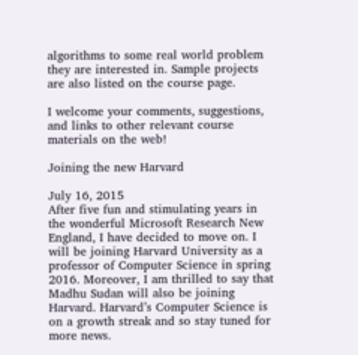algorithms to some real world problem they are interested in. Sample projects are also listed on the course page.

I welcome your comments, suggestions, and links to other relevant course materials on the web!

Joining the new Harvard

July 16, 2015
After five fun and stimulating years in the wonderful Microsoft Research New England, I have decided to move on. I will be joining Harvard University as a professor of Computer Science in spring 2016. Moreover, I am thrilled to say that Madhu Sudan will also be joining Harvard. Harvard’s Computer Science is on a growth streak and so stay tuned for more news.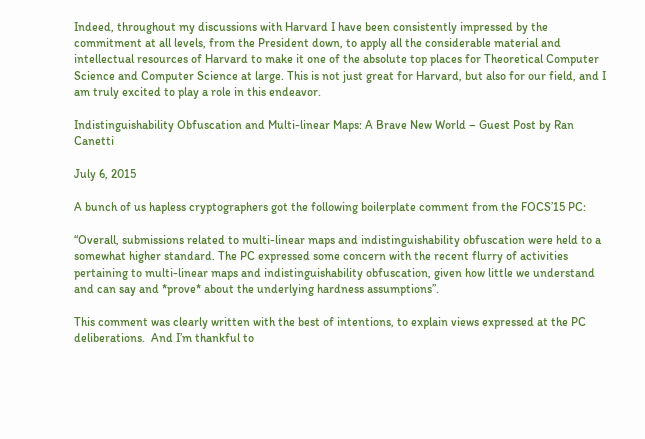Indeed, throughout my discussions with Harvard I have been consistently impressed by the commitment at all levels, from the President down, to apply all the considerable material and intellectual resources of Harvard to make it one of the absolute top places for Theoretical Computer Science and Computer Science at large. This is not just great for Harvard, but also for our field, and I am truly excited to play a role in this endeavor.

Indistinguishability Obfuscation and Multi-linear Maps: A Brave New World – Guest Post by Ran Canetti

July 6, 2015

A bunch of us hapless cryptographers got the following boilerplate comment from the FOCS’15 PC:

“Overall, submissions related to multi-linear maps and indistinguishability obfuscation were held to a somewhat higher standard. The PC expressed some concern with the recent flurry of activities pertaining to multi-linear maps and indistinguishability obfuscation, given how little we understand and can say and *prove* about the underlying hardness assumptions”.

This comment was clearly written with the best of intentions, to explain views expressed at the PC deliberations.  And I’m thankful to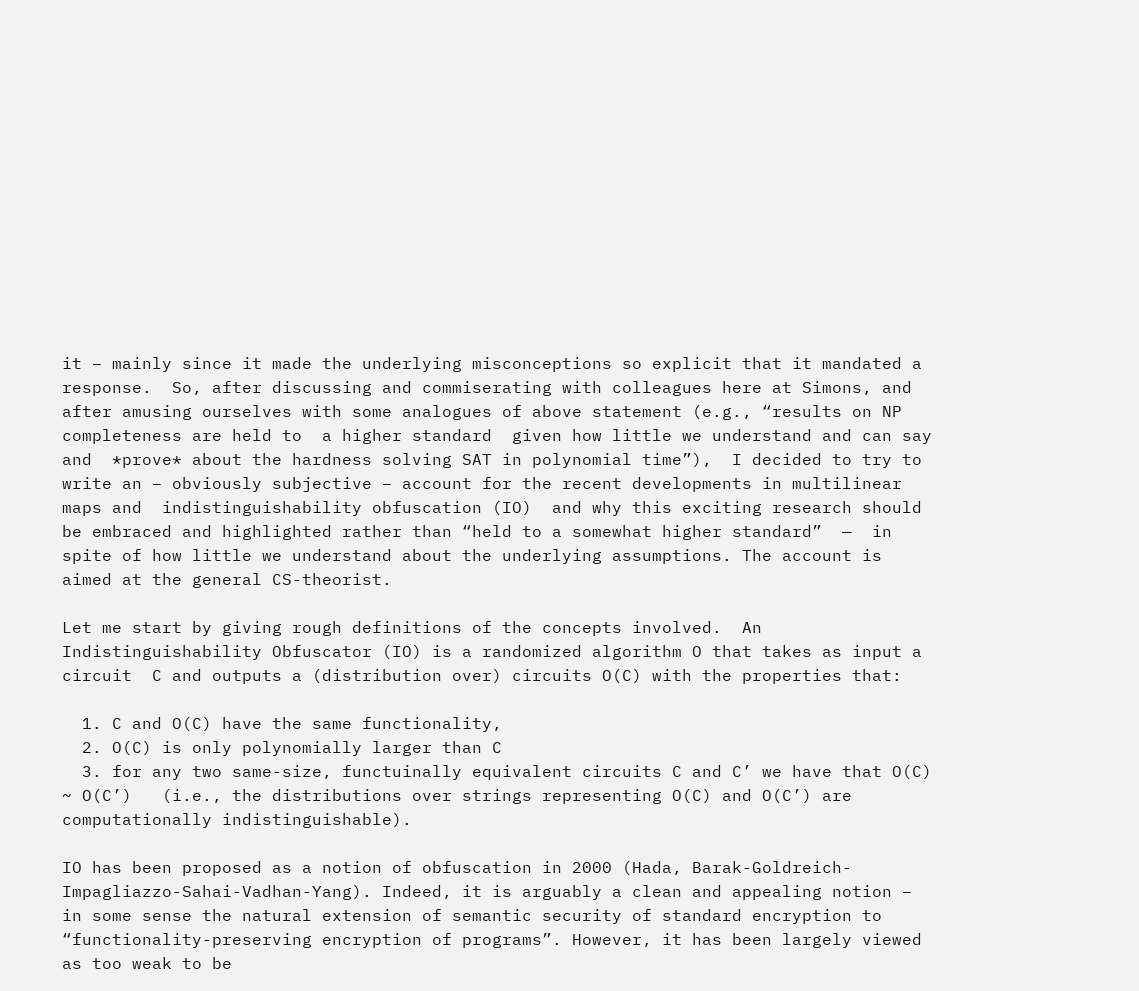it – mainly since it made the underlying misconceptions so explicit that it mandated a response.  So, after discussing and commiserating with colleagues here at Simons, and after amusing ourselves with some analogues of above statement (e.g., “results on NP completeness are held to  a higher standard  given how little we understand and can say and  *prove* about the hardness solving SAT in polynomial time”),  I decided to try to write an – obviously subjective – account for the recent developments in multilinear maps and  indistinguishability obfuscation (IO)  and why this exciting research should be embraced and highlighted rather than “held to a somewhat higher standard”  —  in spite of how little we understand about the underlying assumptions. The account is aimed at the general CS-theorist.

Let me start by giving rough definitions of the concepts involved.  An Indistinguishability Obfuscator (IO) is a randomized algorithm O that takes as input a circuit  C and outputs a (distribution over) circuits O(C) with the properties that:

  1. C and O(C) have the same functionality,
  2. O(C) is only polynomially larger than C
  3. for any two same-size, functuinally equivalent circuits C and C’ we have that O(C) ~ O(C’)   (i.e., the distributions over strings representing O(C) and O(C’) are computationally indistinguishable).

IO has been proposed as a notion of obfuscation in 2000 (Hada, Barak-Goldreich-Impagliazzo-Sahai-Vadhan-Yang). Indeed, it is arguably a clean and appealing notion – in some sense the natural extension of semantic security of standard encryption to “functionality-preserving encryption of programs”. However, it has been largely viewed as too weak to be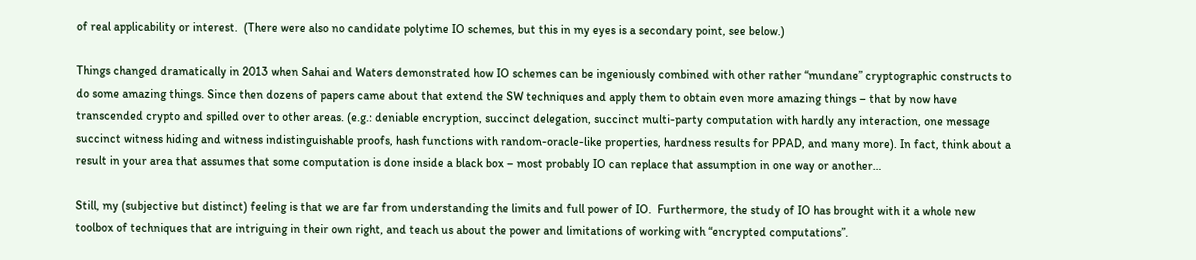of real applicability or interest.  (There were also no candidate polytime IO schemes, but this in my eyes is a secondary point, see below.)

Things changed dramatically in 2013 when Sahai and Waters demonstrated how IO schemes can be ingeniously combined with other rather “mundane” cryptographic constructs to do some amazing things. Since then dozens of papers came about that extend the SW techniques and apply them to obtain even more amazing things – that by now have transcended crypto and spilled over to other areas. (e.g.: deniable encryption, succinct delegation, succinct multi-party computation with hardly any interaction, one message succinct witness hiding and witness indistinguishable proofs, hash functions with random-oracle-like properties, hardness results for PPAD, and many more). In fact, think about a result in your area that assumes that some computation is done inside a black box – most probably IO can replace that assumption in one way or another…

Still, my (subjective but distinct) feeling is that we are far from understanding the limits and full power of IO.  Furthermore, the study of IO has brought with it a whole new toolbox of techniques that are intriguing in their own right, and teach us about the power and limitations of working with “encrypted computations”.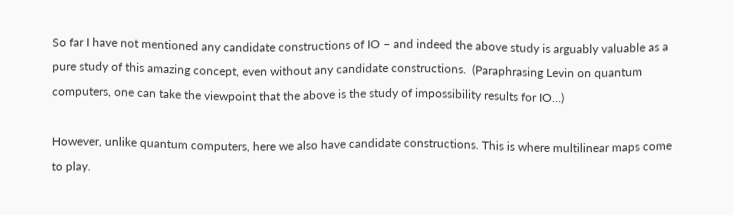So far I have not mentioned any candidate constructions of IO – and indeed the above study is arguably valuable as a pure study of this amazing concept, even without any candidate constructions.  (Paraphrasing Levin on quantum computers, one can take the viewpoint that the above is the study of impossibility results for IO…)

However, unlike quantum computers, here we also have candidate constructions. This is where multilinear maps come to play.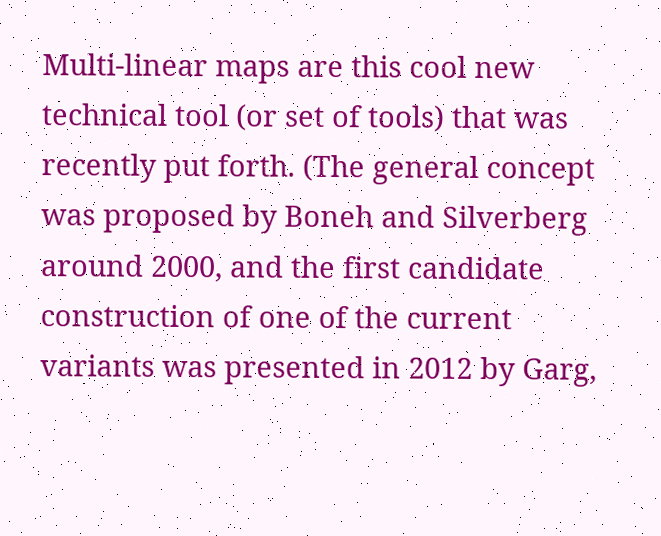Multi-linear maps are this cool new technical tool (or set of tools) that was recently put forth. (The general concept was proposed by Boneh and Silverberg around 2000, and the first candidate construction of one of the current variants was presented in 2012 by Garg,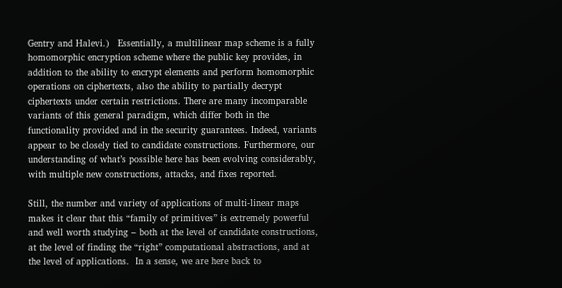Gentry and Halevi.)   Essentially, a multilinear map scheme is a fully homomorphic encryption scheme where the public key provides, in addition to the ability to encrypt elements and perform homomorphic operations on ciphertexts, also the ability to partially decrypt ciphertexts under certain restrictions. There are many incomparable variants of this general paradigm, which differ both in the functionality provided and in the security guarantees. Indeed, variants appear to be closely tied to candidate constructions. Furthermore, our understanding of what’s possible here has been evolving considerably, with multiple new constructions, attacks, and fixes reported.

Still, the number and variety of applications of multi-linear maps makes it clear that this “family of primitives” is extremely powerful and well worth studying – both at the level of candidate constructions, at the level of finding the “right” computational abstractions, and at the level of applications.  In a sense, we are here back to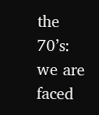the 70’s: we are faced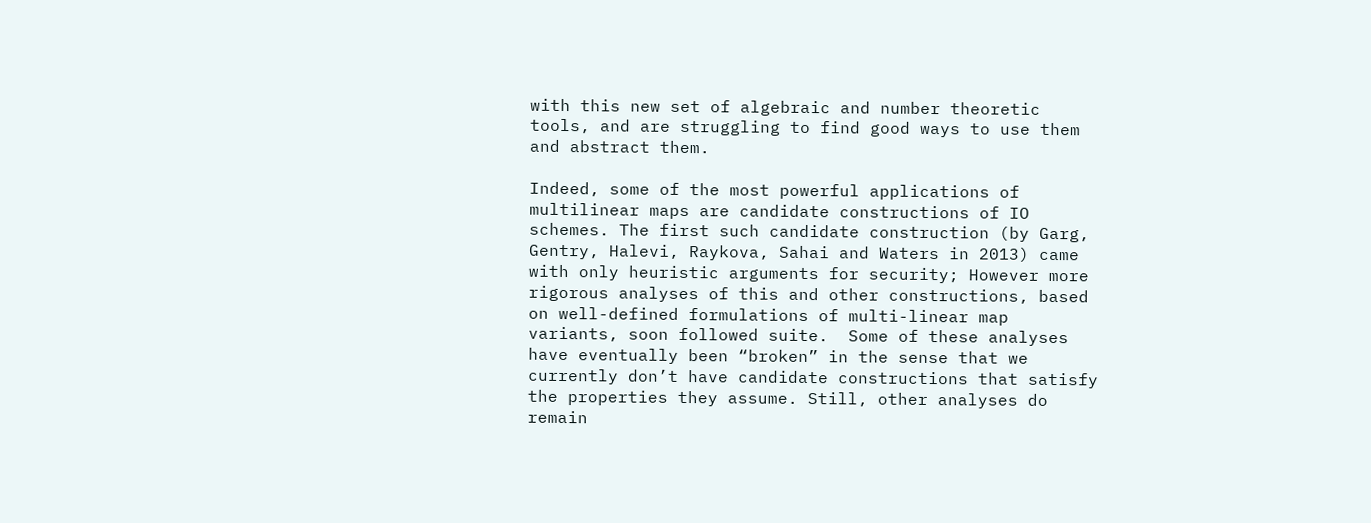with this new set of algebraic and number theoretic tools, and are struggling to find good ways to use them and abstract them.

Indeed, some of the most powerful applications of multilinear maps are candidate constructions of IO schemes. The first such candidate construction (by Garg, Gentry, Halevi, Raykova, Sahai and Waters in 2013) came with only heuristic arguments for security; However more rigorous analyses of this and other constructions, based on well-defined formulations of multi-linear map variants, soon followed suite.  Some of these analyses have eventually been “broken” in the sense that we currently don’t have candidate constructions that satisfy the properties they assume. Still, other analyses do remain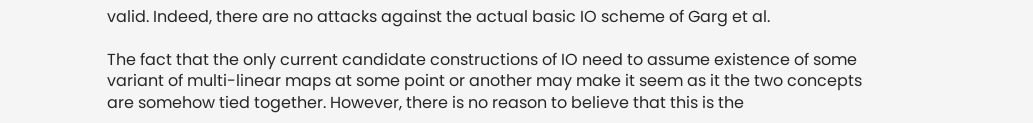valid. Indeed, there are no attacks against the actual basic IO scheme of Garg et al.

The fact that the only current candidate constructions of IO need to assume existence of some variant of multi-linear maps at some point or another may make it seem as it the two concepts are somehow tied together. However, there is no reason to believe that this is the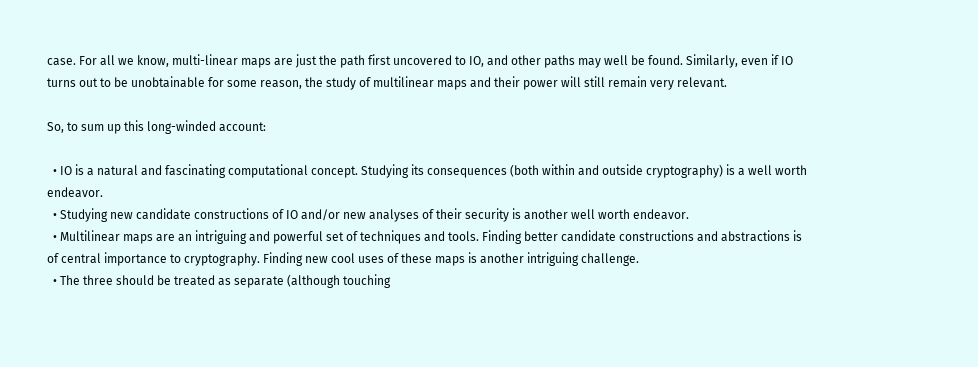case. For all we know, multi-linear maps are just the path first uncovered to IO, and other paths may well be found. Similarly, even if IO turns out to be unobtainable for some reason, the study of multilinear maps and their power will still remain very relevant.

So, to sum up this long-winded account:

  • IO is a natural and fascinating computational concept. Studying its consequences (both within and outside cryptography) is a well worth endeavor.
  • Studying new candidate constructions of IO and/or new analyses of their security is another well worth endeavor.
  • Multilinear maps are an intriguing and powerful set of techniques and tools. Finding better candidate constructions and abstractions is of central importance to cryptography. Finding new cool uses of these maps is another intriguing challenge.
  • The three should be treated as separate (although touching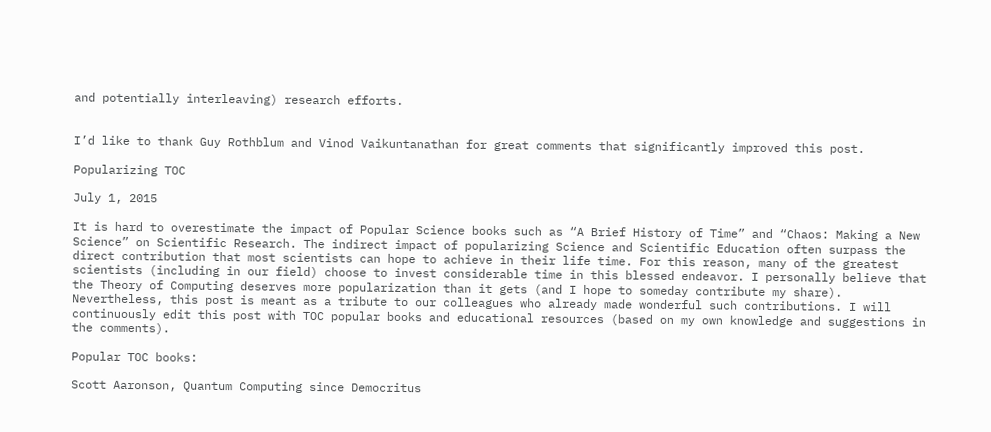and potentially interleaving) research efforts.


I’d like to thank Guy Rothblum and Vinod Vaikuntanathan for great comments that significantly improved this post.

Popularizing TOC

July 1, 2015

It is hard to overestimate the impact of Popular Science books such as “A Brief History of Time” and “Chaos: Making a New Science” on Scientific Research. The indirect impact of popularizing Science and Scientific Education often surpass the direct contribution that most scientists can hope to achieve in their life time. For this reason, many of the greatest scientists (including in our field) choose to invest considerable time in this blessed endeavor. I personally believe that the Theory of Computing deserves more popularization than it gets (and I hope to someday contribute my share). Nevertheless, this post is meant as a tribute to our colleagues who already made wonderful such contributions. I will continuously edit this post with TOC popular books and educational resources (based on my own knowledge and suggestions in the comments).

Popular TOC books:

Scott Aaronson, Quantum Computing since Democritus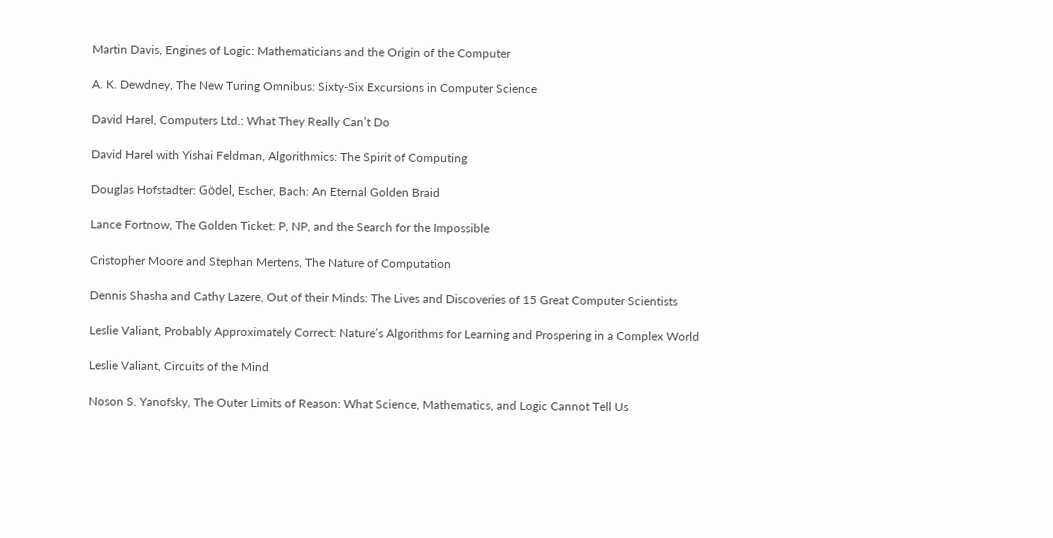Martin Davis, Engines of Logic: Mathematicians and the Origin of the Computer

A. K. Dewdney, The New Turing Omnibus: Sixty-Six Excursions in Computer Science

David Harel, Computers Ltd.: What They Really Can’t Do

David Harel with Yishai Feldman, Algorithmics: The Spirit of Computing

Douglas Hofstadter: Gödel, Escher, Bach: An Eternal Golden Braid

Lance Fortnow, The Golden Ticket: P, NP, and the Search for the Impossible

Cristopher Moore and Stephan Mertens, The Nature of Computation

Dennis Shasha and Cathy Lazere, Out of their Minds: The Lives and Discoveries of 15 Great Computer Scientists

Leslie Valiant, Probably Approximately Correct: Nature’s Algorithms for Learning and Prospering in a Complex World

Leslie Valiant, Circuits of the Mind

Noson S. Yanofsky, The Outer Limits of Reason: What Science, Mathematics, and Logic Cannot Tell Us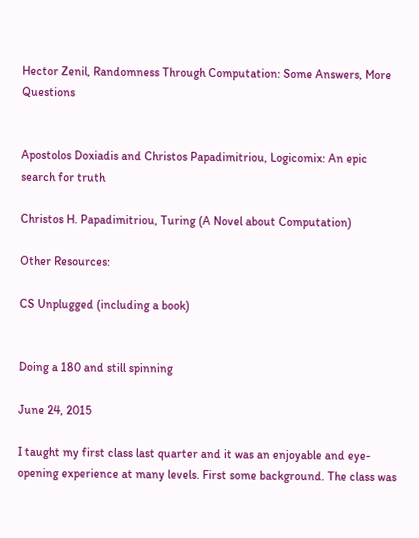Hector Zenil, Randomness Through Computation: Some Answers, More Questions


Apostolos Doxiadis and Christos Papadimitriou, Logicomix: An epic search for truth

Christos H. Papadimitriou, Turing (A Novel about Computation)

Other Resources:

CS Unplugged (including a book)


Doing a 180 and still spinning

June 24, 2015

I taught my first class last quarter and it was an enjoyable and eye-opening experience at many levels. First some background. The class was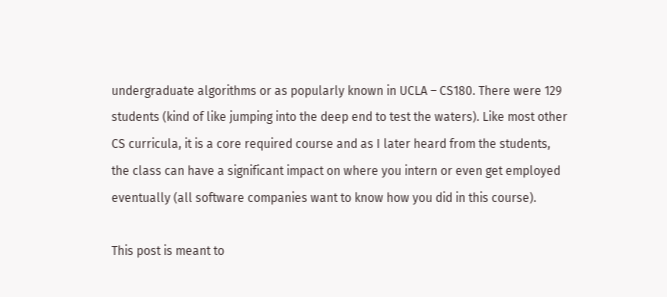undergraduate algorithms or as popularly known in UCLA – CS180. There were 129 students (kind of like jumping into the deep end to test the waters). Like most other CS curricula, it is a core required course and as I later heard from the students, the class can have a significant impact on where you intern or even get employed eventually (all software companies want to know how you did in this course).

This post is meant to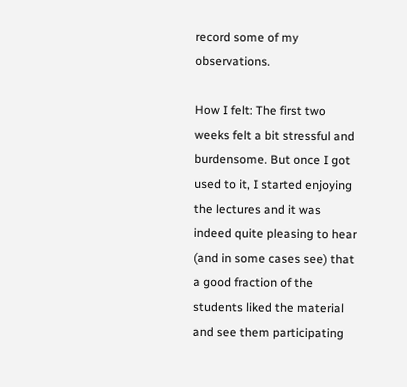record some of my observations.

How I felt: The first two weeks felt a bit stressful and burdensome. But once I got used to it, I started enjoying the lectures and it was indeed quite pleasing to hear (and in some cases see) that a good fraction of the students liked the material and see them participating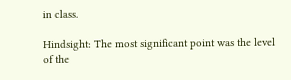in class.

Hindsight: The most significant point was the level of the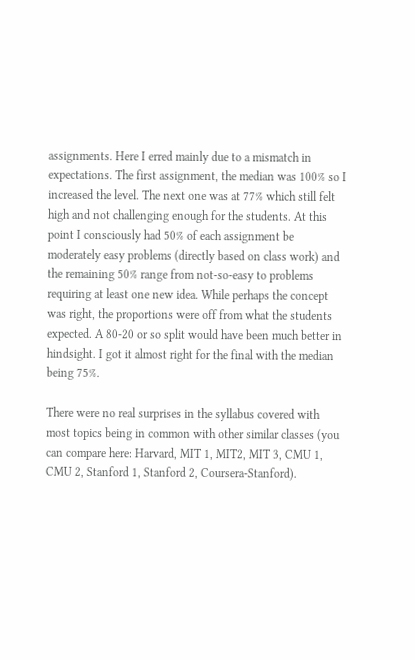assignments. Here I erred mainly due to a mismatch in expectations. The first assignment, the median was 100% so I increased the level. The next one was at 77% which still felt high and not challenging enough for the students. At this point I consciously had 50% of each assignment be moderately easy problems (directly based on class work) and the remaining 50% range from not-so-easy to problems requiring at least one new idea. While perhaps the concept was right, the proportions were off from what the students expected. A 80-20 or so split would have been much better in hindsight. I got it almost right for the final with the median being 75%.

There were no real surprises in the syllabus covered with most topics being in common with other similar classes (you can compare here: Harvard, MIT 1, MIT2, MIT 3, CMU 1, CMU 2, Stanford 1, Stanford 2, Coursera-Stanford).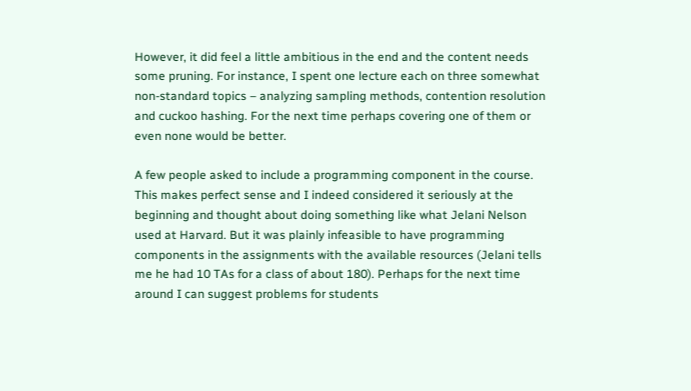However, it did feel a little ambitious in the end and the content needs some pruning. For instance, I spent one lecture each on three somewhat non-standard topics – analyzing sampling methods, contention resolution and cuckoo hashing. For the next time perhaps covering one of them or even none would be better.

A few people asked to include a programming component in the course. This makes perfect sense and I indeed considered it seriously at the beginning and thought about doing something like what Jelani Nelson used at Harvard. But it was plainly infeasible to have programming components in the assignments with the available resources (Jelani tells me he had 10 TAs for a class of about 180). Perhaps for the next time around I can suggest problems for students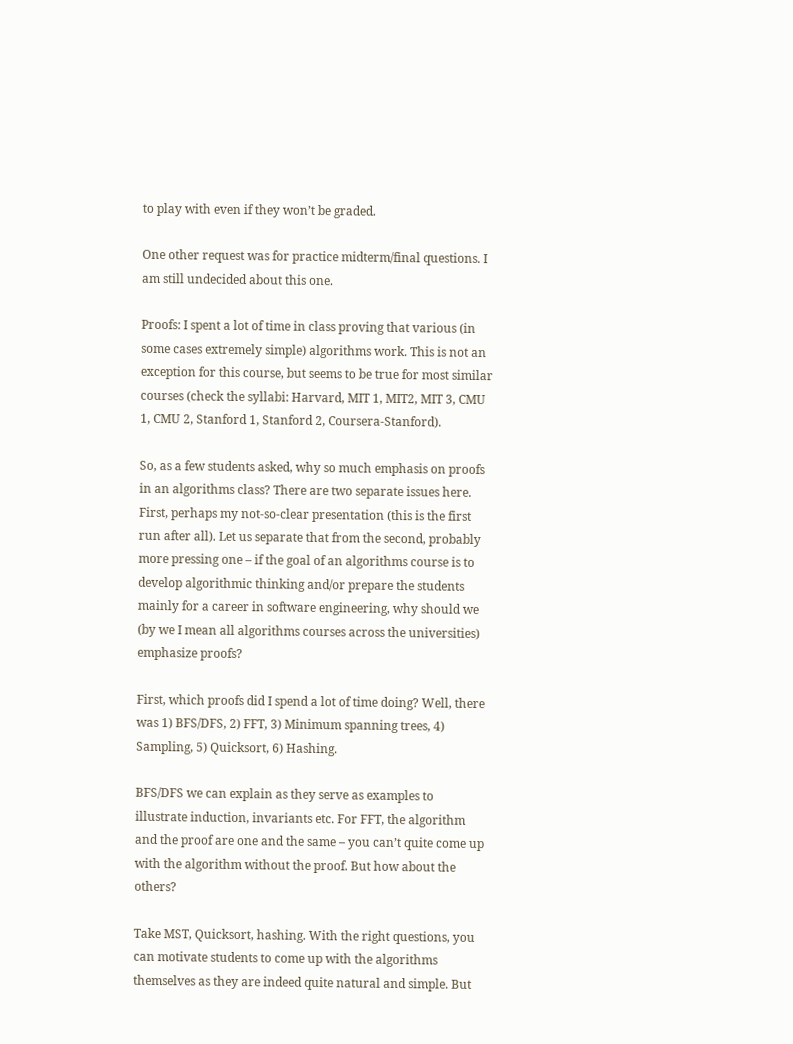to play with even if they won’t be graded.

One other request was for practice midterm/final questions. I am still undecided about this one.

Proofs: I spent a lot of time in class proving that various (in some cases extremely simple) algorithms work. This is not an exception for this course, but seems to be true for most similar courses (check the syllabi: Harvard, MIT 1, MIT2, MIT 3, CMU 1, CMU 2, Stanford 1, Stanford 2, Coursera-Stanford).

So, as a few students asked, why so much emphasis on proofs in an algorithms class? There are two separate issues here. First, perhaps my not-so-clear presentation (this is the first run after all). Let us separate that from the second, probably more pressing one – if the goal of an algorithms course is to develop algorithmic thinking and/or prepare the students mainly for a career in software engineering, why should we (by we I mean all algorithms courses across the universities) emphasize proofs?

First, which proofs did I spend a lot of time doing? Well, there was 1) BFS/DFS, 2) FFT, 3) Minimum spanning trees, 4) Sampling, 5) Quicksort, 6) Hashing.

BFS/DFS we can explain as they serve as examples to illustrate induction, invariants etc. For FFT, the algorithm and the proof are one and the same – you can’t quite come up with the algorithm without the proof. But how about the others?

Take MST, Quicksort, hashing. With the right questions, you can motivate students to come up with the algorithms themselves as they are indeed quite natural and simple. But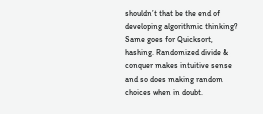shouldn’t that be the end of developing algorithmic thinking? Same goes for Quicksort, hashing. Randomized divide & conquer makes intuitive sense and so does making random choices when in doubt.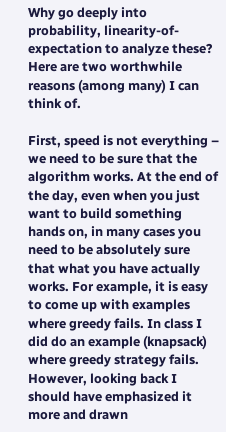Why go deeply into probability, linearity-of-expectation to analyze these? Here are two worthwhile reasons (among many) I can think of.

First, speed is not everything – we need to be sure that the algorithm works. At the end of the day, even when you just want to build something hands on, in many cases you need to be absolutely sure that what you have actually works. For example, it is easy to come up with examples where greedy fails. In class I did do an example (knapsack) where greedy strategy fails. However, looking back I should have emphasized it more and drawn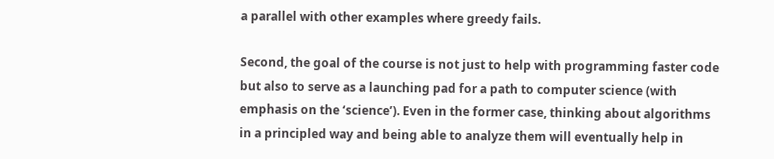a parallel with other examples where greedy fails.

Second, the goal of the course is not just to help with programming faster code but also to serve as a launching pad for a path to computer science (with emphasis on the ‘science’). Even in the former case, thinking about algorithms in a principled way and being able to analyze them will eventually help in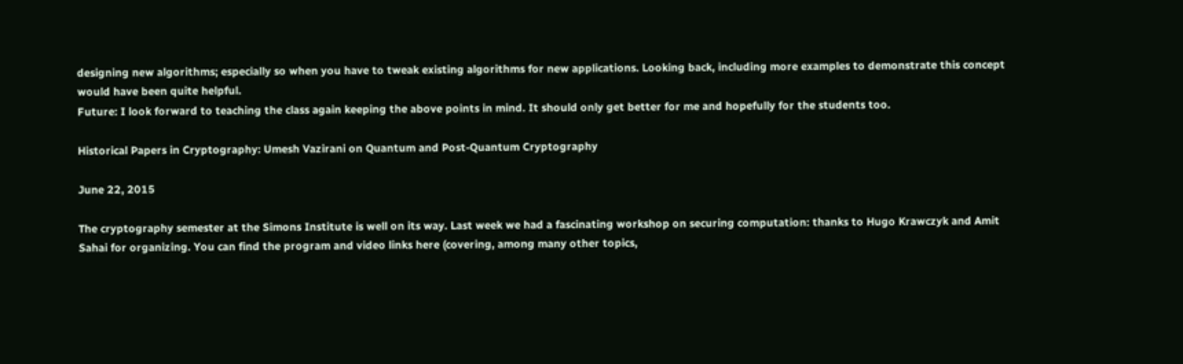designing new algorithms; especially so when you have to tweak existing algorithms for new applications. Looking back, including more examples to demonstrate this concept would have been quite helpful.
Future: I look forward to teaching the class again keeping the above points in mind. It should only get better for me and hopefully for the students too.

Historical Papers in Cryptography: Umesh Vazirani on Quantum and Post-Quantum Cryptography

June 22, 2015

The cryptography semester at the Simons Institute is well on its way. Last week we had a fascinating workshop on securing computation: thanks to Hugo Krawczyk and Amit Sahai for organizing. You can find the program and video links here (covering, among many other topics,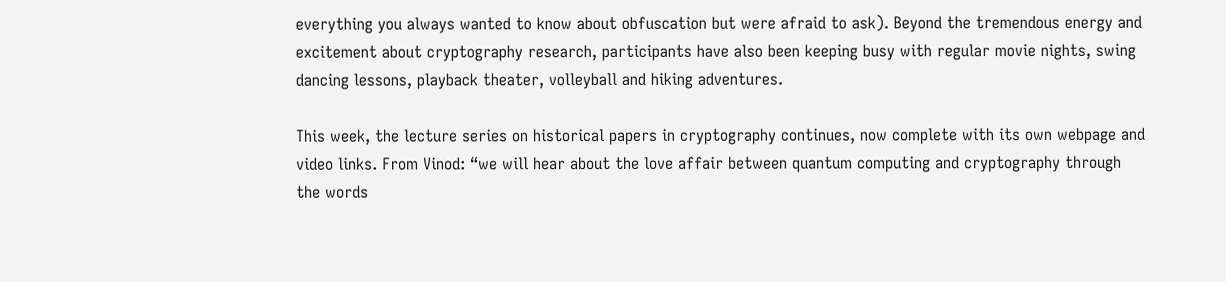everything you always wanted to know about obfuscation but were afraid to ask). Beyond the tremendous energy and excitement about cryptography research, participants have also been keeping busy with regular movie nights, swing dancing lessons, playback theater, volleyball and hiking adventures.

This week, the lecture series on historical papers in cryptography continues, now complete with its own webpage and video links. From Vinod: “we will hear about the love affair between quantum computing and cryptography through the words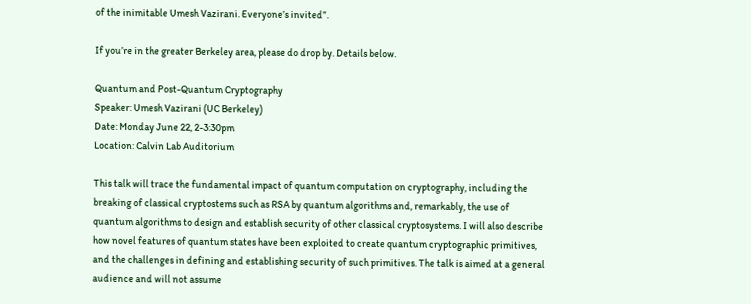of the inimitable Umesh Vazirani. Everyone’s invited”.

If you’re in the greater Berkeley area, please do drop by. Details below.

Quantum and Post-Quantum Cryptography
Speaker: Umesh Vazirani (UC Berkeley)
Date: Monday June 22, 2-3:30pm
Location: Calvin Lab Auditorium

This talk will trace the fundamental impact of quantum computation on cryptography, including the breaking of classical cryptostems such as RSA by quantum algorithms and, remarkably, the use of quantum algorithms to design and establish security of other classical cryptosystems. I will also describe how novel features of quantum states have been exploited to create quantum cryptographic primitives, and the challenges in defining and establishing security of such primitives. The talk is aimed at a general audience and will not assume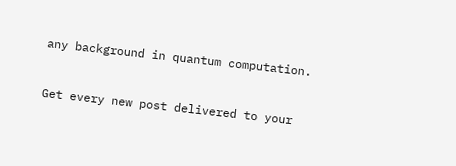any background in quantum computation.


Get every new post delivered to your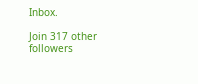Inbox.

Join 317 other followers